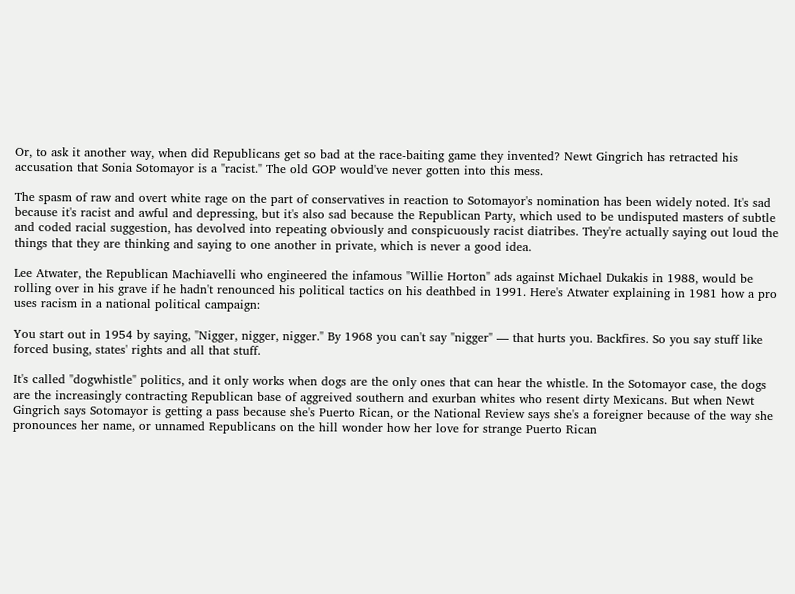Or, to ask it another way, when did Republicans get so bad at the race-baiting game they invented? Newt Gingrich has retracted his accusation that Sonia Sotomayor is a "racist." The old GOP would've never gotten into this mess.

The spasm of raw and overt white rage on the part of conservatives in reaction to Sotomayor's nomination has been widely noted. It's sad because it's racist and awful and depressing, but it's also sad because the Republican Party, which used to be undisputed masters of subtle and coded racial suggestion, has devolved into repeating obviously and conspicuously racist diatribes. They're actually saying out loud the things that they are thinking and saying to one another in private, which is never a good idea.

Lee Atwater, the Republican Machiavelli who engineered the infamous "Willie Horton" ads against Michael Dukakis in 1988, would be rolling over in his grave if he hadn't renounced his political tactics on his deathbed in 1991. Here's Atwater explaining in 1981 how a pro uses racism in a national political campaign:

You start out in 1954 by saying, "Nigger, nigger, nigger." By 1968 you can't say "nigger" — that hurts you. Backfires. So you say stuff like forced busing, states' rights and all that stuff.

It's called "dogwhistle" politics, and it only works when dogs are the only ones that can hear the whistle. In the Sotomayor case, the dogs are the increasingly contracting Republican base of aggreived southern and exurban whites who resent dirty Mexicans. But when Newt Gingrich says Sotomayor is getting a pass because she's Puerto Rican, or the National Review says she's a foreigner because of the way she pronounces her name, or unnamed Republicans on the hill wonder how her love for strange Puerto Rican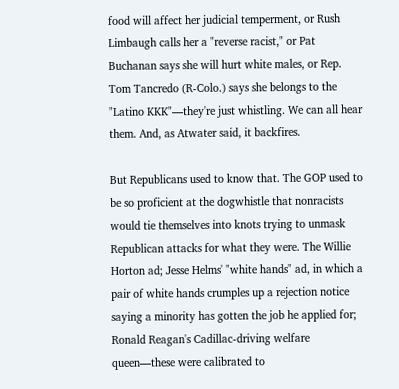food will affect her judicial temperment, or Rush Limbaugh calls her a "reverse racist," or Pat Buchanan says she will hurt white males, or Rep. Tom Tancredo (R-Colo.) says she belongs to the "Latino KKK"—they're just whistling. We can all hear them. And, as Atwater said, it backfires.

But Republicans used to know that. The GOP used to be so proficient at the dogwhistle that nonracists would tie themselves into knots trying to unmask Republican attacks for what they were. The Willie Horton ad; Jesse Helms' "white hands" ad, in which a pair of white hands crumples up a rejection notice saying a minority has gotten the job he applied for; Ronald Reagan's Cadillac-driving welfare queen—these were calibrated to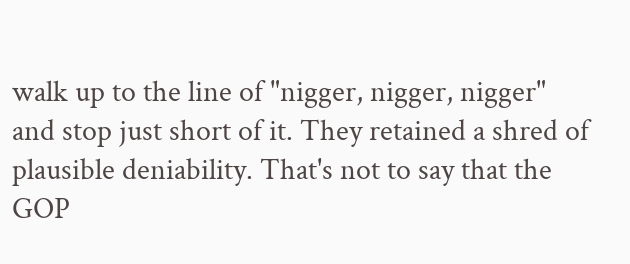walk up to the line of "nigger, nigger, nigger" and stop just short of it. They retained a shred of plausible deniability. That's not to say that the GOP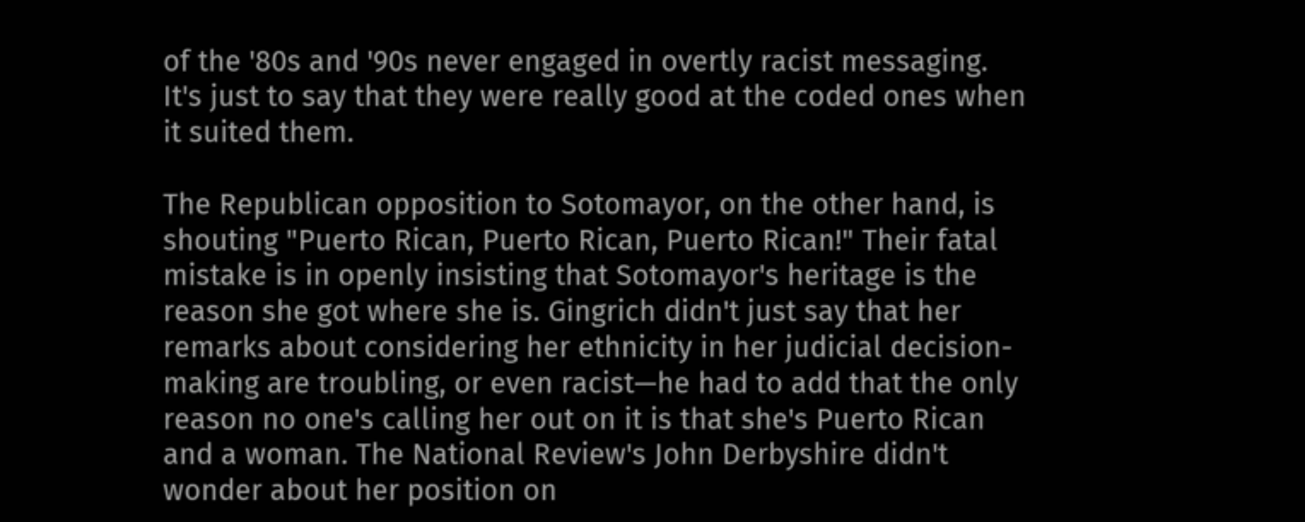of the '80s and '90s never engaged in overtly racist messaging. It's just to say that they were really good at the coded ones when it suited them.

The Republican opposition to Sotomayor, on the other hand, is shouting "Puerto Rican, Puerto Rican, Puerto Rican!" Their fatal mistake is in openly insisting that Sotomayor's heritage is the reason she got where she is. Gingrich didn't just say that her remarks about considering her ethnicity in her judicial decision-making are troubling, or even racist—he had to add that the only reason no one's calling her out on it is that she's Puerto Rican and a woman. The National Review's John Derbyshire didn't wonder about her position on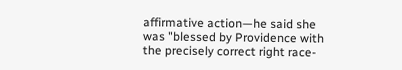affirmative action—he said she was "blessed by Providence with the precisely correct right race-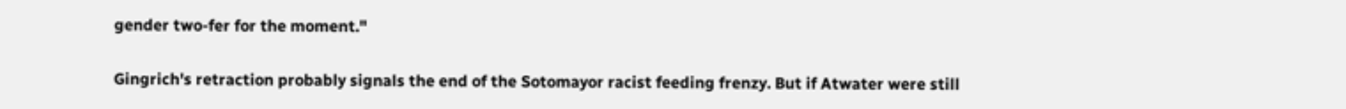gender two-fer for the moment."

Gingrich's retraction probably signals the end of the Sotomayor racist feeding frenzy. But if Atwater were still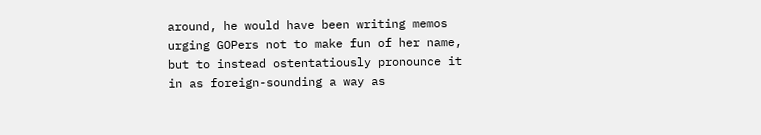around, he would have been writing memos urging GOPers not to make fun of her name, but to instead ostentatiously pronounce it in as foreign-sounding a way as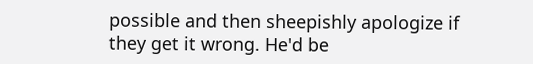possible and then sheepishly apologize if they get it wrong. He'd be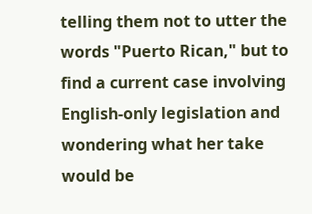telling them not to utter the words "Puerto Rican," but to find a current case involving English-only legislation and wondering what her take would be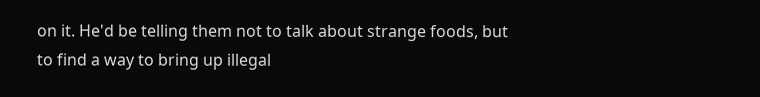on it. He'd be telling them not to talk about strange foods, but to find a way to bring up illegal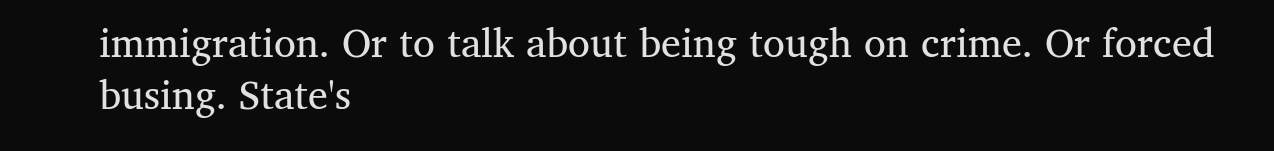immigration. Or to talk about being tough on crime. Or forced busing. State's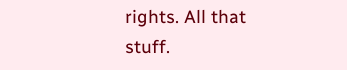rights. All that stuff.